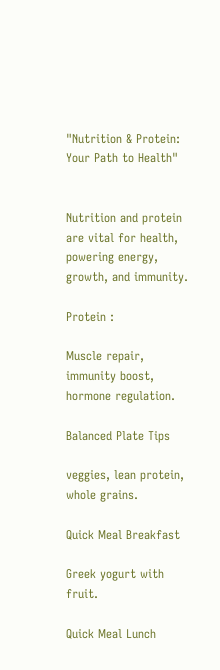"Nutrition & Protein: Your Path to Health"


Nutrition and protein are vital for health, powering energy, growth, and immunity.

Protein :

Muscle repair, immunity boost, hormone regulation.

Balanced Plate Tips

veggies, lean protein, whole grains.

Quick Meal Breakfast

Greek yogurt with fruit.

Quick Meal Lunch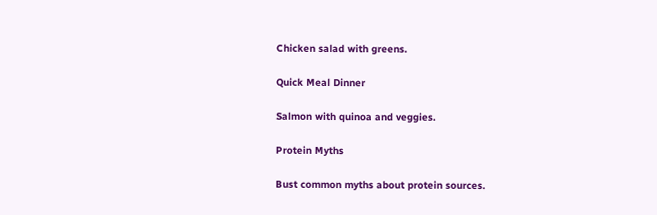Chicken salad with greens.

Quick Meal Dinner

Salmon with quinoa and veggies.

Protein Myths

Bust common myths about protein sources.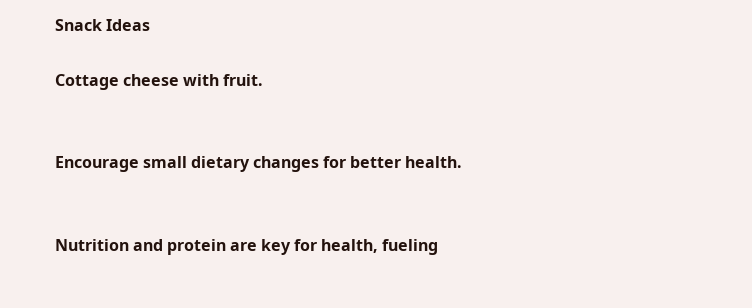Snack Ideas

Cottage cheese with fruit.


Encourage small dietary changes for better health.


Nutrition and protein are key for health, fueling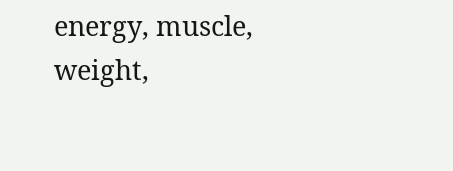energy, muscle, weight,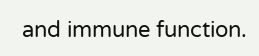and immune function.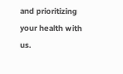and prioritizing your health with us.